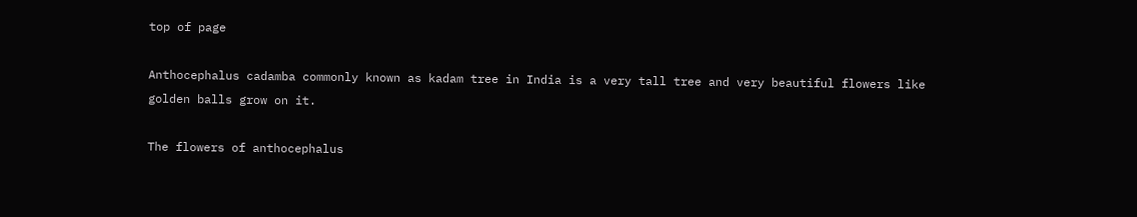top of page

Anthocephalus cadamba commonly known as kadam tree in India is a very tall tree and very beautiful flowers like golden balls grow on it.

The flowers of anthocephalus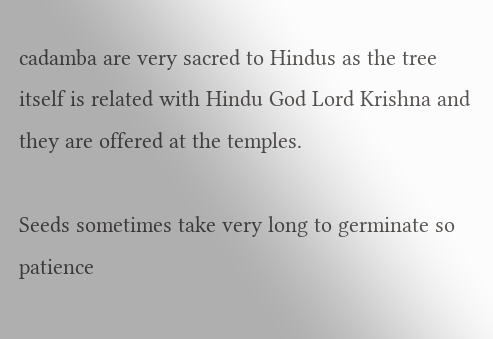cadamba are very sacred to Hindus as the tree itself is related with Hindu God Lord Krishna and they are offered at the temples.

Seeds sometimes take very long to germinate so patience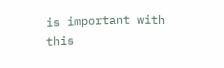is important with this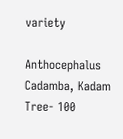variety

Anthocephalus Cadamba, Kadam Tree- 100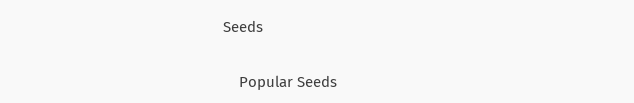Seeds


    Popular Seeds